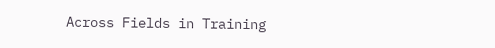Across Fields in Training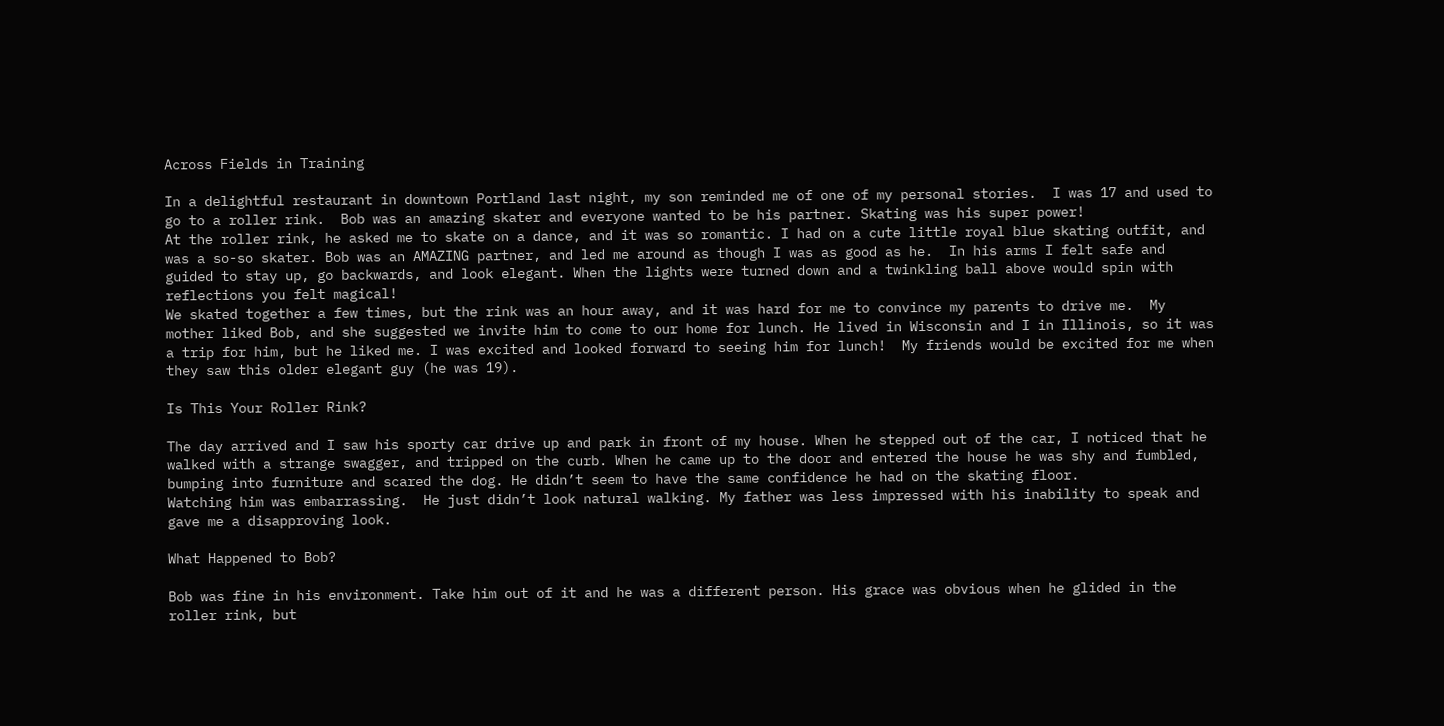Across Fields in Training

In a delightful restaurant in downtown Portland last night, my son reminded me of one of my personal stories.  I was 17 and used to go to a roller rink.  Bob was an amazing skater and everyone wanted to be his partner. Skating was his super power!
At the roller rink, he asked me to skate on a dance, and it was so romantic. I had on a cute little royal blue skating outfit, and was a so-so skater. Bob was an AMAZING partner, and led me around as though I was as good as he.  In his arms I felt safe and guided to stay up, go backwards, and look elegant. When the lights were turned down and a twinkling ball above would spin with reflections you felt magical!
We skated together a few times, but the rink was an hour away, and it was hard for me to convince my parents to drive me.  My mother liked Bob, and she suggested we invite him to come to our home for lunch. He lived in Wisconsin and I in Illinois, so it was a trip for him, but he liked me. I was excited and looked forward to seeing him for lunch!  My friends would be excited for me when they saw this older elegant guy (he was 19).

Is This Your Roller Rink?

The day arrived and I saw his sporty car drive up and park in front of my house. When he stepped out of the car, I noticed that he walked with a strange swagger, and tripped on the curb. When he came up to the door and entered the house he was shy and fumbled, bumping into furniture and scared the dog. He didn’t seem to have the same confidence he had on the skating floor.
Watching him was embarrassing.  He just didn’t look natural walking. My father was less impressed with his inability to speak and gave me a disapproving look.

What Happened to Bob?

Bob was fine in his environment. Take him out of it and he was a different person. His grace was obvious when he glided in the roller rink, but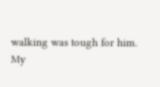walking was tough for him.
My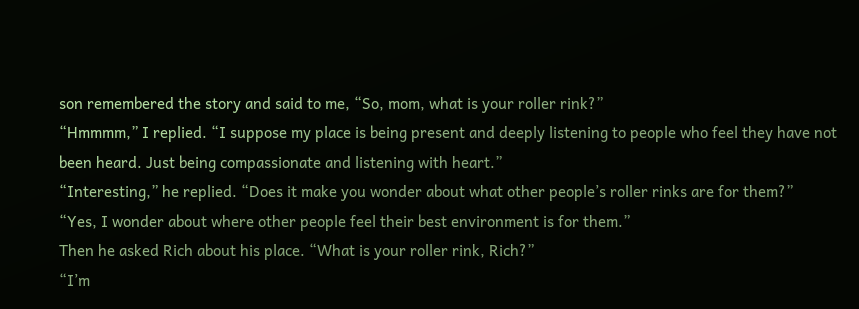son remembered the story and said to me, “So, mom, what is your roller rink?”
“Hmmmm,” I replied. “I suppose my place is being present and deeply listening to people who feel they have not been heard. Just being compassionate and listening with heart.”
“Interesting,” he replied. “Does it make you wonder about what other people’s roller rinks are for them?”
“Yes, I wonder about where other people feel their best environment is for them.”
Then he asked Rich about his place. “What is your roller rink, Rich?”
“I’m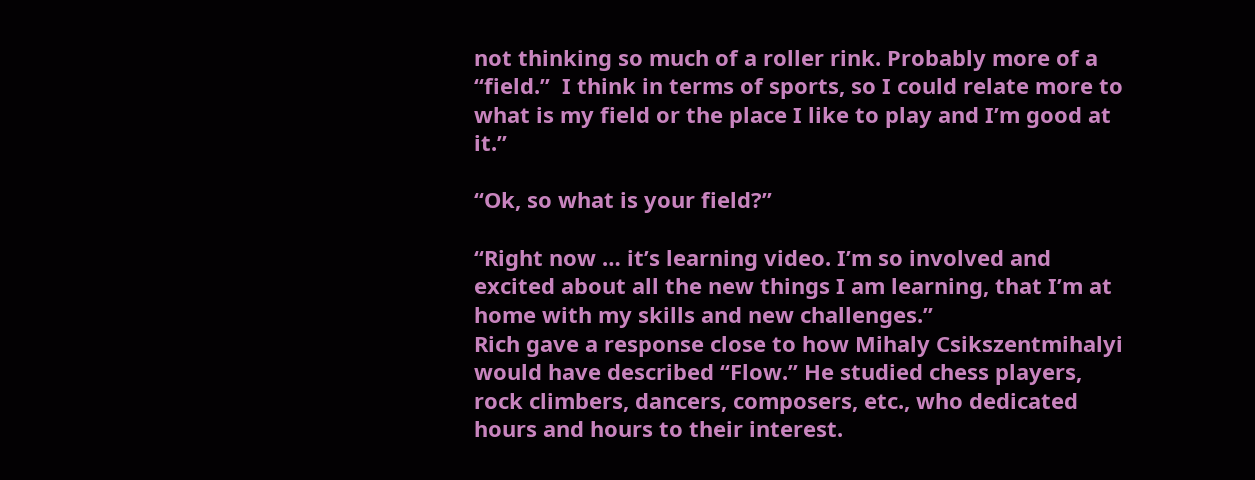not thinking so much of a roller rink. Probably more of a “field.”  I think in terms of sports, so I could relate more to what is my field or the place I like to play and I’m good at it.”

“Ok, so what is your field?”

“Right now … it’s learning video. I’m so involved and excited about all the new things I am learning, that I’m at home with my skills and new challenges.”
Rich gave a response close to how Mihaly Csikszentmihalyi would have described “Flow.” He studied chess players, rock climbers, dancers, composers, etc., who dedicated hours and hours to their interest.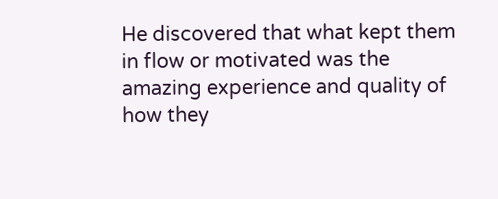He discovered that what kept them in flow or motivated was the amazing experience and quality of how they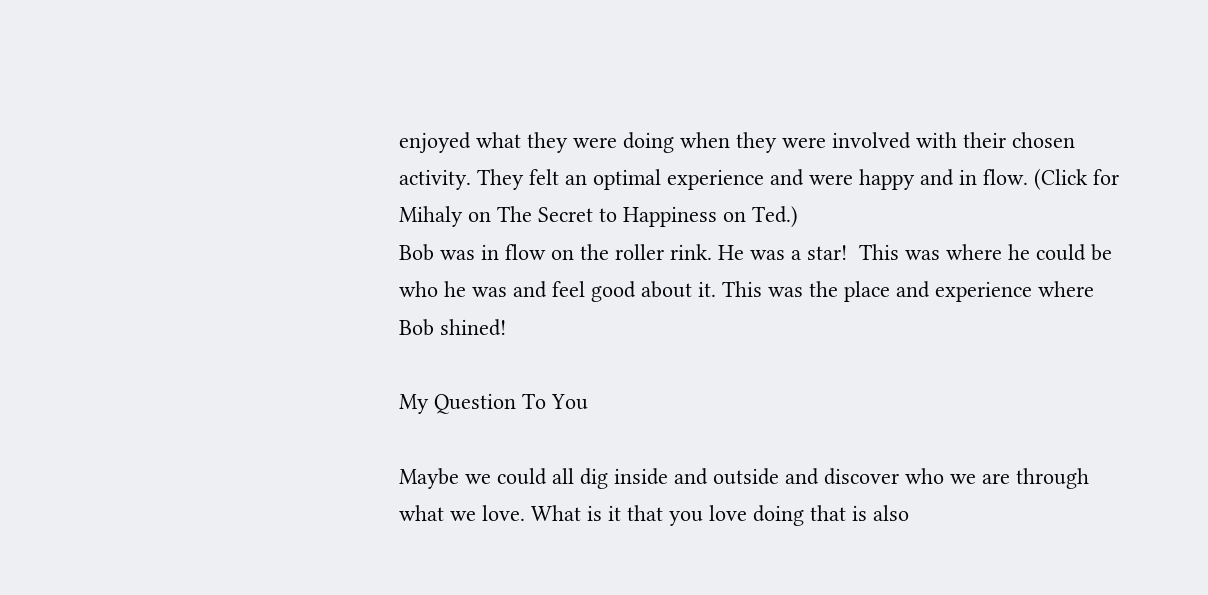enjoyed what they were doing when they were involved with their chosen activity. They felt an optimal experience and were happy and in flow. (Click for Mihaly on The Secret to Happiness on Ted.)
Bob was in flow on the roller rink. He was a star!  This was where he could be who he was and feel good about it. This was the place and experience where Bob shined!

My Question To You

Maybe we could all dig inside and outside and discover who we are through what we love. What is it that you love doing that is also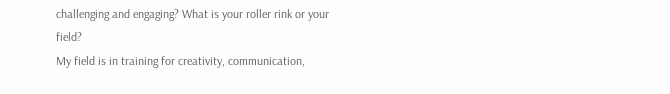challenging and engaging? What is your roller rink or your field?
My field is in training for creativity, communication,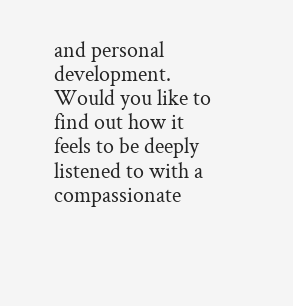and personal development.  Would you like to find out how it feels to be deeply listened to with a compassionate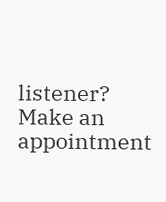listener?  Make an appointment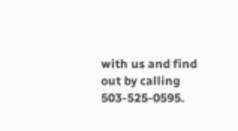with us and find out by calling 503-525-0595.